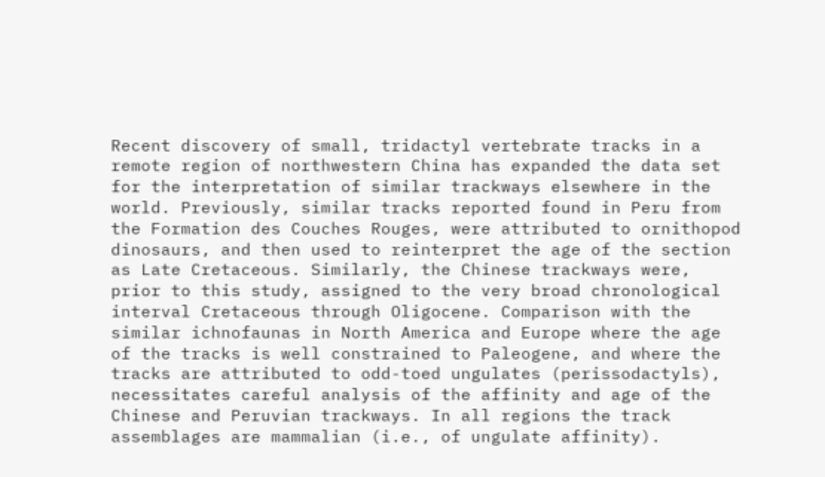Recent discovery of small, tridactyl vertebrate tracks in a remote region of northwestern China has expanded the data set for the interpretation of similar trackways elsewhere in the world. Previously, similar tracks reported found in Peru from the Formation des Couches Rouges, were attributed to ornithopod dinosaurs, and then used to reinterpret the age of the section as Late Cretaceous. Similarly, the Chinese trackways were, prior to this study, assigned to the very broad chronological interval Cretaceous through Oligocene. Comparison with the similar ichnofaunas in North America and Europe where the age of the tracks is well constrained to Paleogene, and where the tracks are attributed to odd-toed ungulates (perissodactyls), necessitates careful analysis of the affinity and age of the Chinese and Peruvian trackways. In all regions the track assemblages are mammalian (i.e., of ungulate affinity).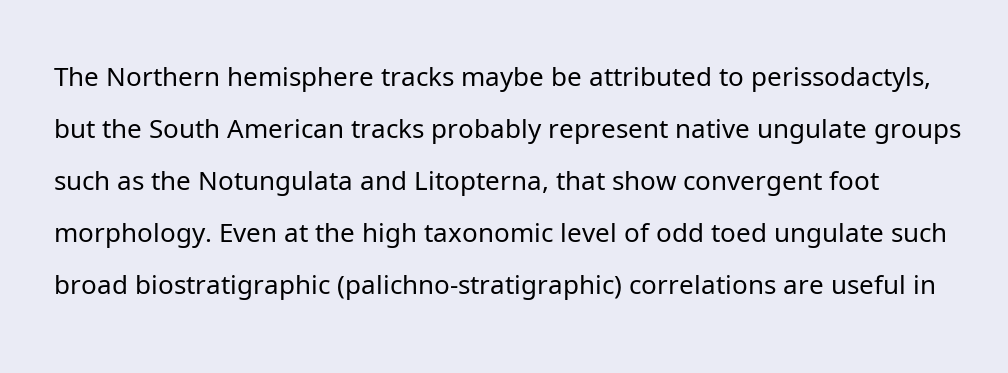The Northern hemisphere tracks maybe be attributed to perissodactyls, but the South American tracks probably represent native ungulate groups such as the Notungulata and Litopterna, that show convergent foot morphology. Even at the high taxonomic level of odd toed ungulate such broad biostratigraphic (palichno-stratigraphic) correlations are useful in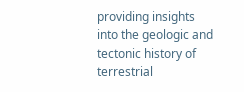providing insights into the geologic and tectonic history of terrestrial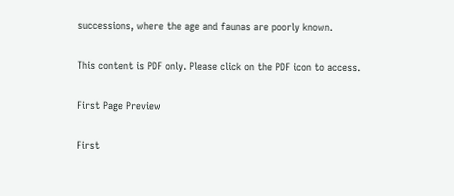successions, where the age and faunas are poorly known.

This content is PDF only. Please click on the PDF icon to access.

First Page Preview

First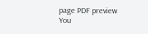page PDF preview
You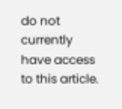do not currently have access to this article.